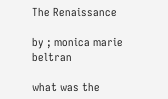The Renaissance

by ; monica marie beltran

what was the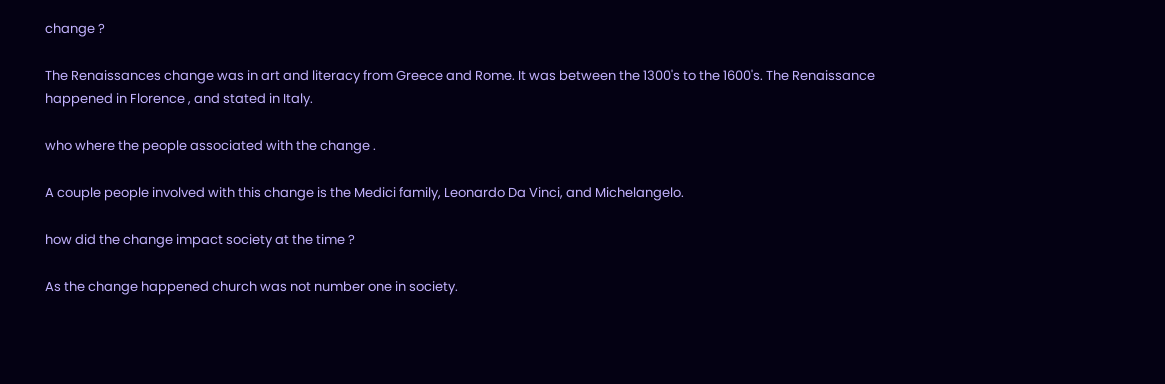change ?

The Renaissances change was in art and literacy from Greece and Rome. It was between the 1300's to the 1600's. The Renaissance happened in Florence , and stated in Italy.

who where the people associated with the change .

A couple people involved with this change is the Medici family, Leonardo Da Vinci, and Michelangelo.

how did the change impact society at the time ?

As the change happened church was not number one in society.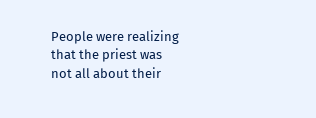People were realizing that the priest was not all about their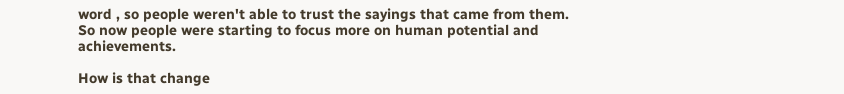word , so people weren't able to trust the sayings that came from them. So now people were starting to focus more on human potential and achievements.

How is that change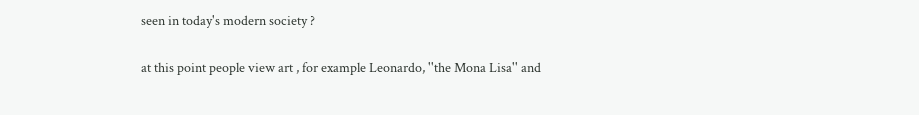seen in today's modern society ?

at this point people view art , for example Leonardo, ''the Mona Lisa'' and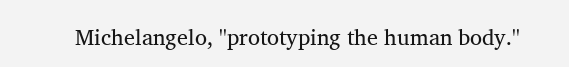Michelangelo, ''prototyping the human body.''